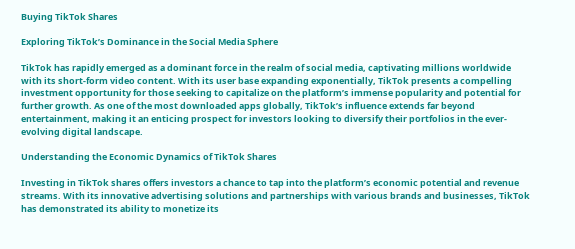Buying TikTok Shares

Exploring TikTok’s Dominance in the Social Media Sphere

TikTok has rapidly emerged as a dominant force in the realm of social media, captivating millions worldwide with its short-form video content. With its user base expanding exponentially, TikTok presents a compelling investment opportunity for those seeking to capitalize on the platform’s immense popularity and potential for further growth. As one of the most downloaded apps globally, TikTok’s influence extends far beyond entertainment, making it an enticing prospect for investors looking to diversify their portfolios in the ever-evolving digital landscape.

Understanding the Economic Dynamics of TikTok Shares

Investing in TikTok shares offers investors a chance to tap into the platform’s economic potential and revenue streams. With its innovative advertising solutions and partnerships with various brands and businesses, TikTok has demonstrated its ability to monetize its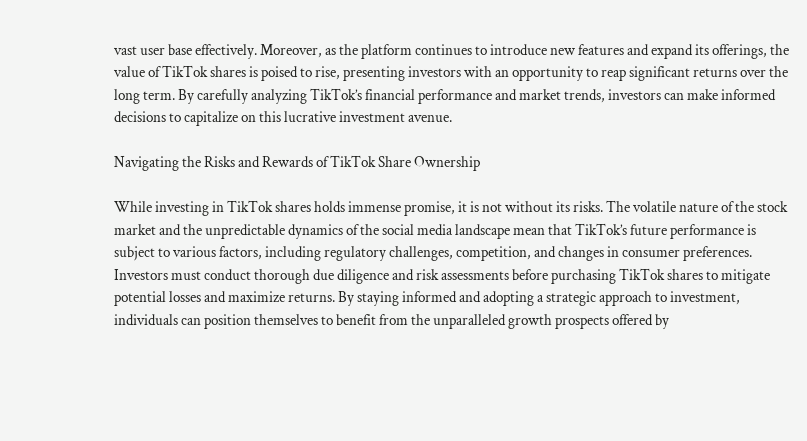vast user base effectively. Moreover, as the platform continues to introduce new features and expand its offerings, the value of TikTok shares is poised to rise, presenting investors with an opportunity to reap significant returns over the long term. By carefully analyzing TikTok’s financial performance and market trends, investors can make informed decisions to capitalize on this lucrative investment avenue.

Navigating the Risks and Rewards of TikTok Share Ownership

While investing in TikTok shares holds immense promise, it is not without its risks. The volatile nature of the stock market and the unpredictable dynamics of the social media landscape mean that TikTok’s future performance is subject to various factors, including regulatory challenges, competition, and changes in consumer preferences. Investors must conduct thorough due diligence and risk assessments before purchasing TikTok shares to mitigate potential losses and maximize returns. By staying informed and adopting a strategic approach to investment, individuals can position themselves to benefit from the unparalleled growth prospects offered by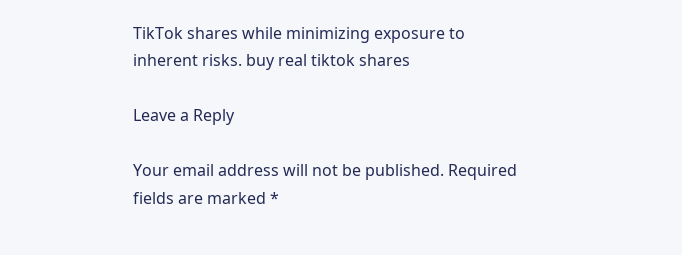TikTok shares while minimizing exposure to inherent risks. buy real tiktok shares

Leave a Reply

Your email address will not be published. Required fields are marked *